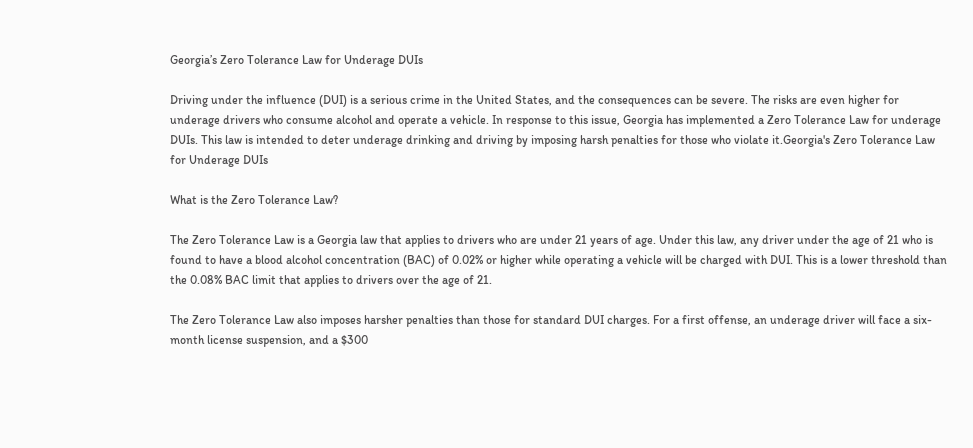Georgia’s Zero Tolerance Law for Underage DUIs

Driving under the influence (DUI) is a serious crime in the United States, and the consequences can be severe. The risks are even higher for underage drivers who consume alcohol and operate a vehicle. In response to this issue, Georgia has implemented a Zero Tolerance Law for underage DUIs. This law is intended to deter underage drinking and driving by imposing harsh penalties for those who violate it.Georgia's Zero Tolerance Law for Underage DUIs

What is the Zero Tolerance Law?

The Zero Tolerance Law is a Georgia law that applies to drivers who are under 21 years of age. Under this law, any driver under the age of 21 who is found to have a blood alcohol concentration (BAC) of 0.02% or higher while operating a vehicle will be charged with DUI. This is a lower threshold than the 0.08% BAC limit that applies to drivers over the age of 21.

The Zero Tolerance Law also imposes harsher penalties than those for standard DUI charges. For a first offense, an underage driver will face a six-month license suspension, and a $300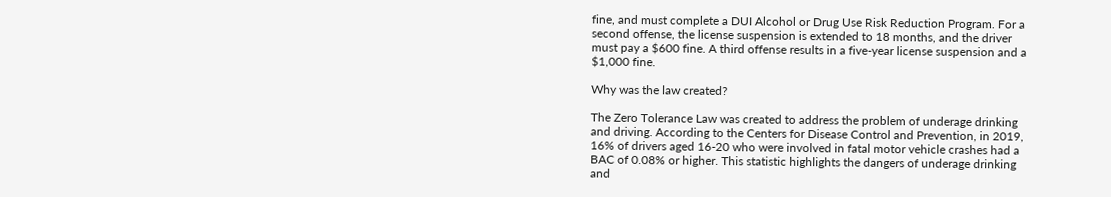fine, and must complete a DUI Alcohol or Drug Use Risk Reduction Program. For a second offense, the license suspension is extended to 18 months, and the driver must pay a $600 fine. A third offense results in a five-year license suspension and a $1,000 fine.

Why was the law created?

The Zero Tolerance Law was created to address the problem of underage drinking and driving. According to the Centers for Disease Control and Prevention, in 2019, 16% of drivers aged 16-20 who were involved in fatal motor vehicle crashes had a BAC of 0.08% or higher. This statistic highlights the dangers of underage drinking and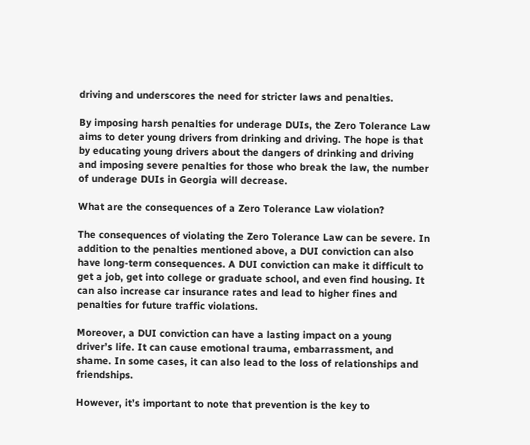driving and underscores the need for stricter laws and penalties.

By imposing harsh penalties for underage DUIs, the Zero Tolerance Law aims to deter young drivers from drinking and driving. The hope is that by educating young drivers about the dangers of drinking and driving and imposing severe penalties for those who break the law, the number of underage DUIs in Georgia will decrease.

What are the consequences of a Zero Tolerance Law violation?

The consequences of violating the Zero Tolerance Law can be severe. In addition to the penalties mentioned above, a DUI conviction can also have long-term consequences. A DUI conviction can make it difficult to get a job, get into college or graduate school, and even find housing. It can also increase car insurance rates and lead to higher fines and penalties for future traffic violations.

Moreover, a DUI conviction can have a lasting impact on a young driver’s life. It can cause emotional trauma, embarrassment, and shame. In some cases, it can also lead to the loss of relationships and friendships.

However, it’s important to note that prevention is the key to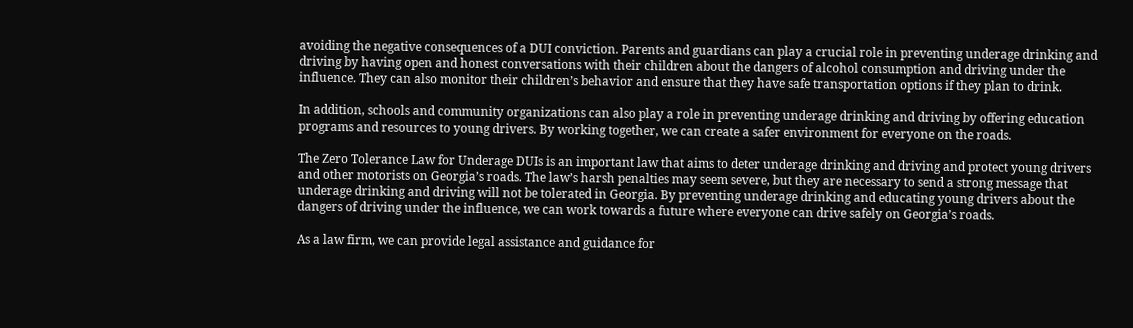avoiding the negative consequences of a DUI conviction. Parents and guardians can play a crucial role in preventing underage drinking and driving by having open and honest conversations with their children about the dangers of alcohol consumption and driving under the influence. They can also monitor their children’s behavior and ensure that they have safe transportation options if they plan to drink.

In addition, schools and community organizations can also play a role in preventing underage drinking and driving by offering education programs and resources to young drivers. By working together, we can create a safer environment for everyone on the roads.

The Zero Tolerance Law for Underage DUIs is an important law that aims to deter underage drinking and driving and protect young drivers and other motorists on Georgia’s roads. The law’s harsh penalties may seem severe, but they are necessary to send a strong message that underage drinking and driving will not be tolerated in Georgia. By preventing underage drinking and educating young drivers about the dangers of driving under the influence, we can work towards a future where everyone can drive safely on Georgia’s roads.

As a law firm, we can provide legal assistance and guidance for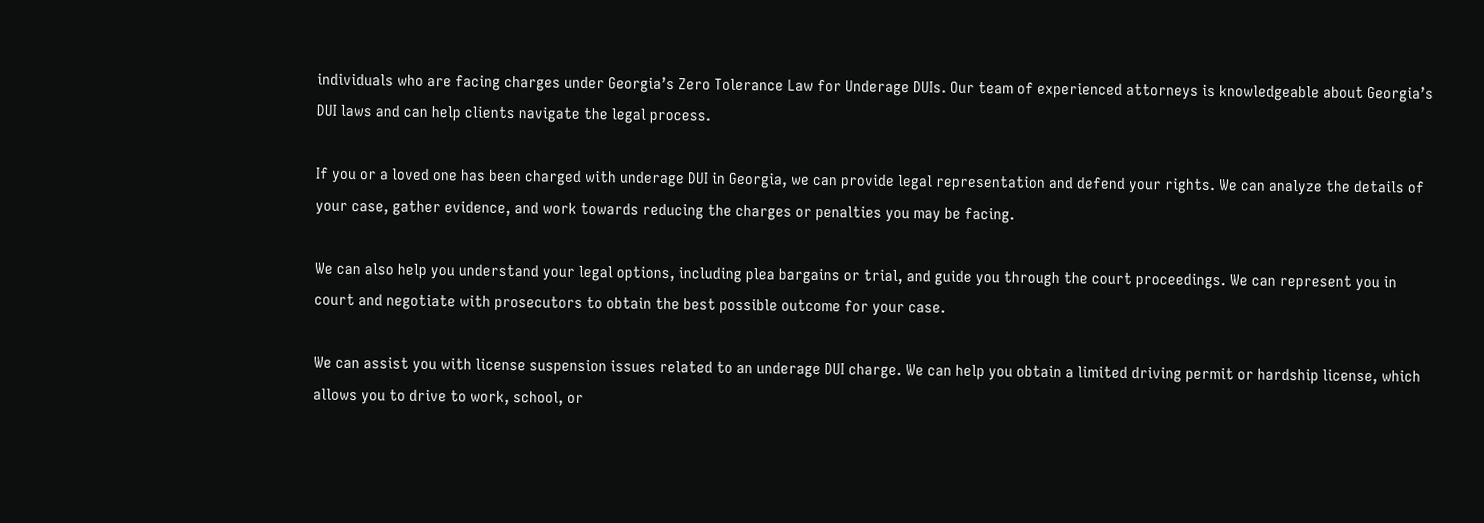individuals who are facing charges under Georgia’s Zero Tolerance Law for Underage DUIs. Our team of experienced attorneys is knowledgeable about Georgia’s DUI laws and can help clients navigate the legal process.

If you or a loved one has been charged with underage DUI in Georgia, we can provide legal representation and defend your rights. We can analyze the details of your case, gather evidence, and work towards reducing the charges or penalties you may be facing.

We can also help you understand your legal options, including plea bargains or trial, and guide you through the court proceedings. We can represent you in court and negotiate with prosecutors to obtain the best possible outcome for your case.

We can assist you with license suspension issues related to an underage DUI charge. We can help you obtain a limited driving permit or hardship license, which allows you to drive to work, school, or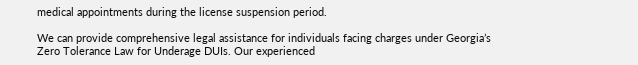medical appointments during the license suspension period.

We can provide comprehensive legal assistance for individuals facing charges under Georgia’s Zero Tolerance Law for Underage DUIs. Our experienced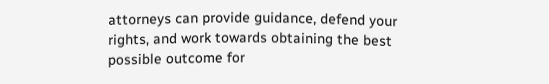attorneys can provide guidance, defend your rights, and work towards obtaining the best possible outcome for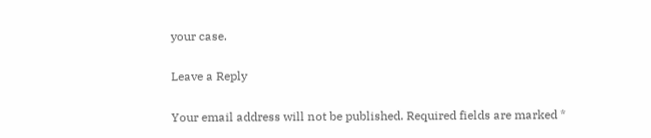your case.

Leave a Reply

Your email address will not be published. Required fields are marked *